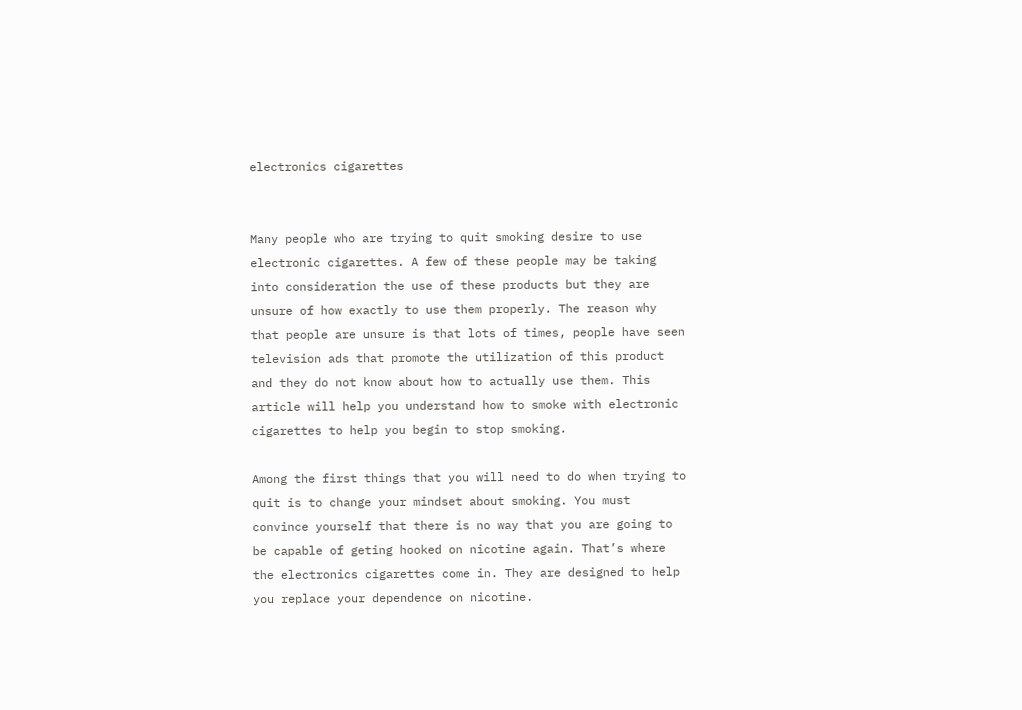electronics cigarettes


Many people who are trying to quit smoking desire to use electronic cigarettes. A few of these people may be taking into consideration the use of these products but they are unsure of how exactly to use them properly. The reason why that people are unsure is that lots of times, people have seen television ads that promote the utilization of this product and they do not know about how to actually use them. This article will help you understand how to smoke with electronic cigarettes to help you begin to stop smoking.

Among the first things that you will need to do when trying to quit is to change your mindset about smoking. You must convince yourself that there is no way that you are going to be capable of geting hooked on nicotine again. That’s where the electronics cigarettes come in. They are designed to help you replace your dependence on nicotine.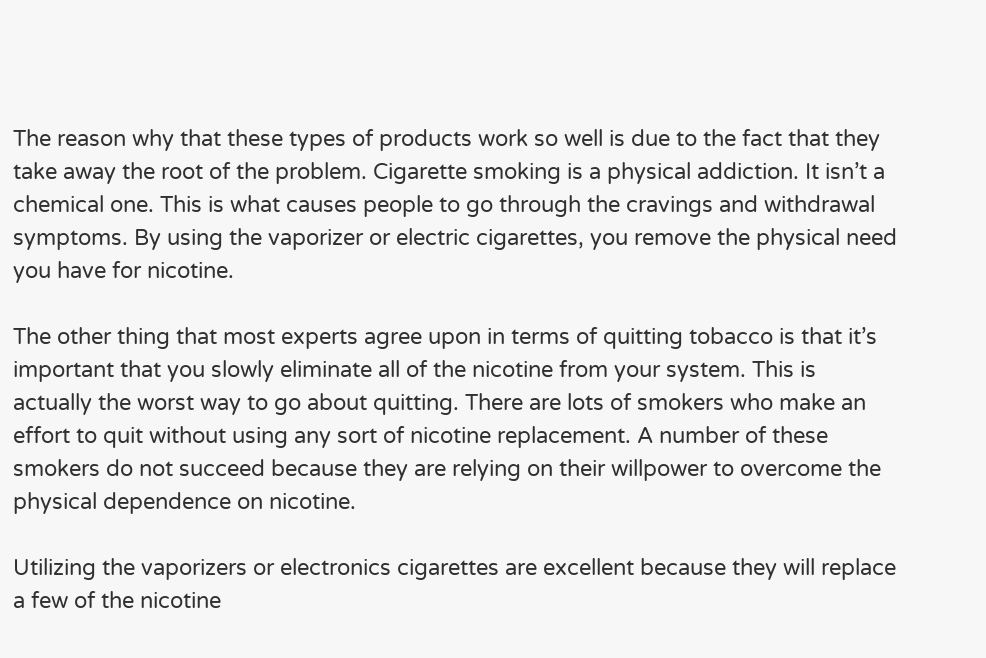The reason why that these types of products work so well is due to the fact that they take away the root of the problem. Cigarette smoking is a physical addiction. It isn’t a chemical one. This is what causes people to go through the cravings and withdrawal symptoms. By using the vaporizer or electric cigarettes, you remove the physical need you have for nicotine.

The other thing that most experts agree upon in terms of quitting tobacco is that it’s important that you slowly eliminate all of the nicotine from your system. This is actually the worst way to go about quitting. There are lots of smokers who make an effort to quit without using any sort of nicotine replacement. A number of these smokers do not succeed because they are relying on their willpower to overcome the physical dependence on nicotine.

Utilizing the vaporizers or electronics cigarettes are excellent because they will replace a few of the nicotine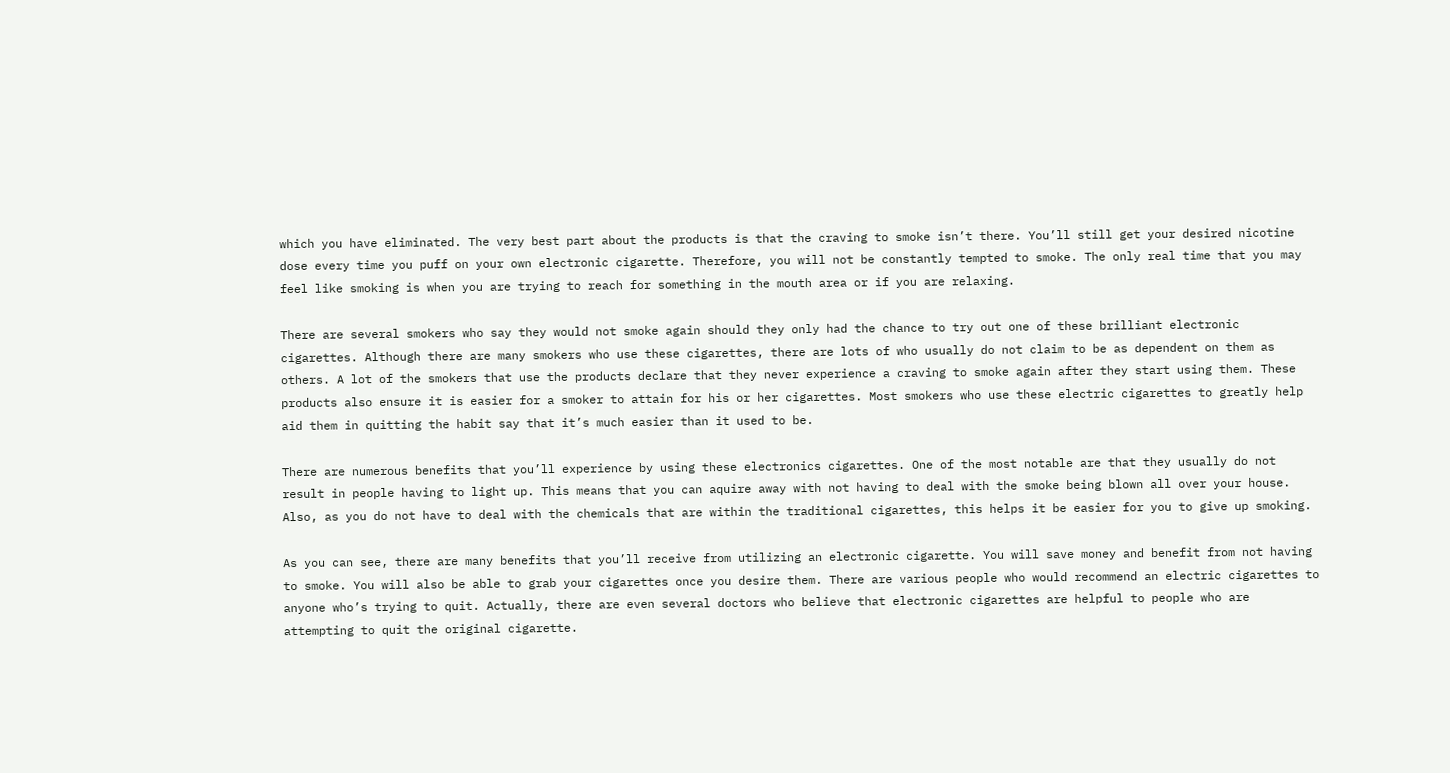which you have eliminated. The very best part about the products is that the craving to smoke isn’t there. You’ll still get your desired nicotine dose every time you puff on your own electronic cigarette. Therefore, you will not be constantly tempted to smoke. The only real time that you may feel like smoking is when you are trying to reach for something in the mouth area or if you are relaxing.

There are several smokers who say they would not smoke again should they only had the chance to try out one of these brilliant electronic cigarettes. Although there are many smokers who use these cigarettes, there are lots of who usually do not claim to be as dependent on them as others. A lot of the smokers that use the products declare that they never experience a craving to smoke again after they start using them. These products also ensure it is easier for a smoker to attain for his or her cigarettes. Most smokers who use these electric cigarettes to greatly help aid them in quitting the habit say that it’s much easier than it used to be.

There are numerous benefits that you’ll experience by using these electronics cigarettes. One of the most notable are that they usually do not result in people having to light up. This means that you can aquire away with not having to deal with the smoke being blown all over your house. Also, as you do not have to deal with the chemicals that are within the traditional cigarettes, this helps it be easier for you to give up smoking.

As you can see, there are many benefits that you’ll receive from utilizing an electronic cigarette. You will save money and benefit from not having to smoke. You will also be able to grab your cigarettes once you desire them. There are various people who would recommend an electric cigarettes to anyone who’s trying to quit. Actually, there are even several doctors who believe that electronic cigarettes are helpful to people who are attempting to quit the original cigarette.